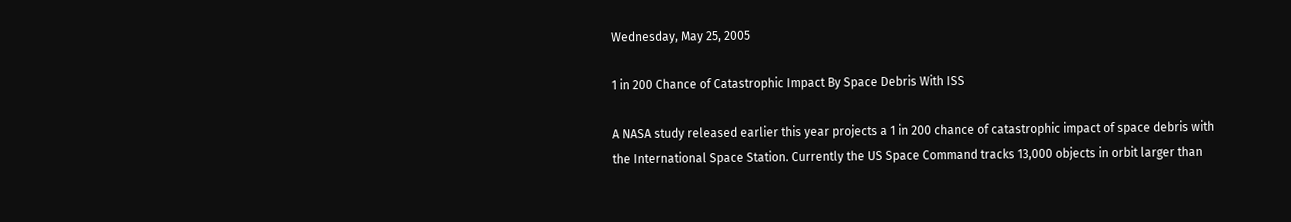Wednesday, May 25, 2005

1 in 200 Chance of Catastrophic Impact By Space Debris With ISS

A NASA study released earlier this year projects a 1 in 200 chance of catastrophic impact of space debris with the International Space Station. Currently the US Space Command tracks 13,000 objects in orbit larger than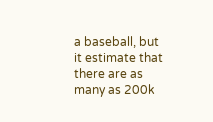a baseball, but it estimate that there are as many as 200k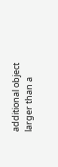additional object larger than a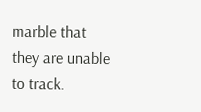marble that they are unable to track.